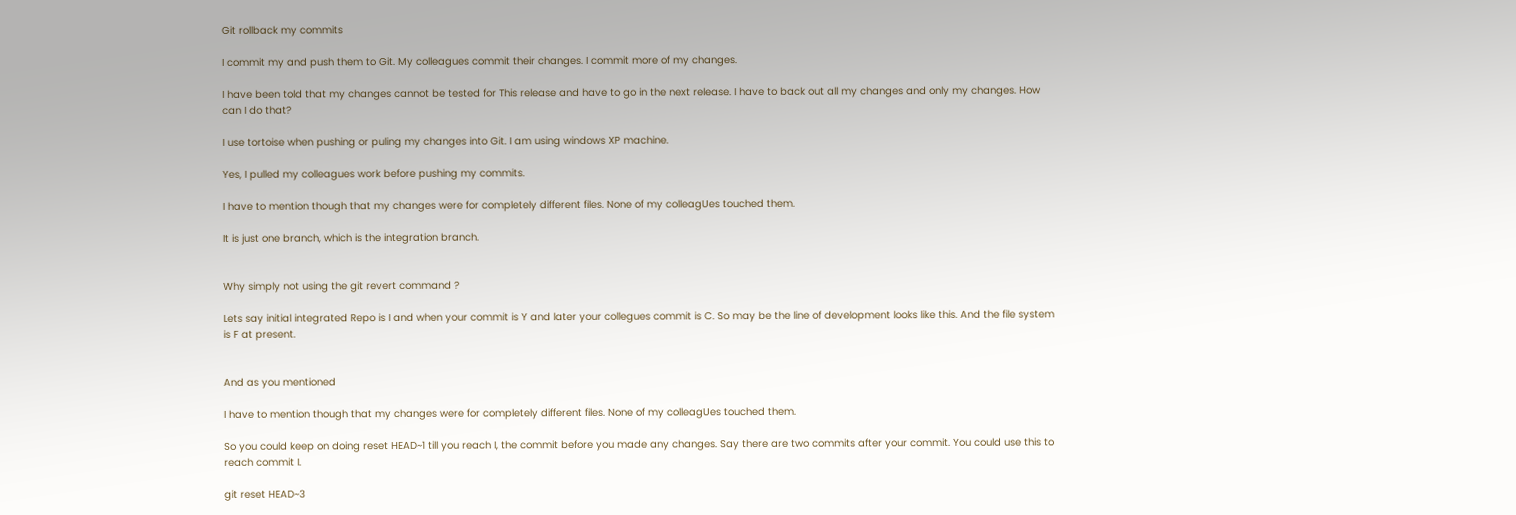Git rollback my commits

I commit my and push them to Git. My colleagues commit their changes. I commit more of my changes.

I have been told that my changes cannot be tested for This release and have to go in the next release. I have to back out all my changes and only my changes. How can I do that?

I use tortoise when pushing or puling my changes into Git. I am using windows XP machine.

Yes, I pulled my colleagues work before pushing my commits.

I have to mention though that my changes were for completely different files. None of my colleagUes touched them.

It is just one branch, which is the integration branch.


Why simply not using the git revert command ?

Lets say initial integrated Repo is I and when your commit is Y and later your collegues commit is C. So may be the line of development looks like this. And the file system is F at present.


And as you mentioned

I have to mention though that my changes were for completely different files. None of my colleagUes touched them.

So you could keep on doing reset HEAD~1 till you reach I, the commit before you made any changes. Say there are two commits after your commit. You could use this to reach commit I.

git reset HEAD~3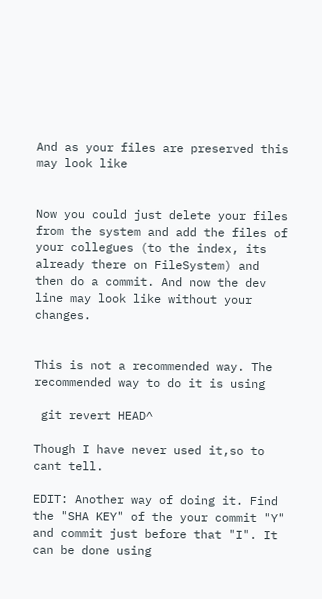And as your files are preserved this may look like


Now you could just delete your files from the system and add the files of your collegues (to the index, its already there on FileSystem) and then do a commit. And now the dev line may look like without your changes.


This is not a recommended way. The recommended way to do it is using

 git revert HEAD^

Though I have never used it,so to cant tell.

EDIT: Another way of doing it. Find the "SHA KEY" of the your commit "Y" and commit just before that "I". It can be done using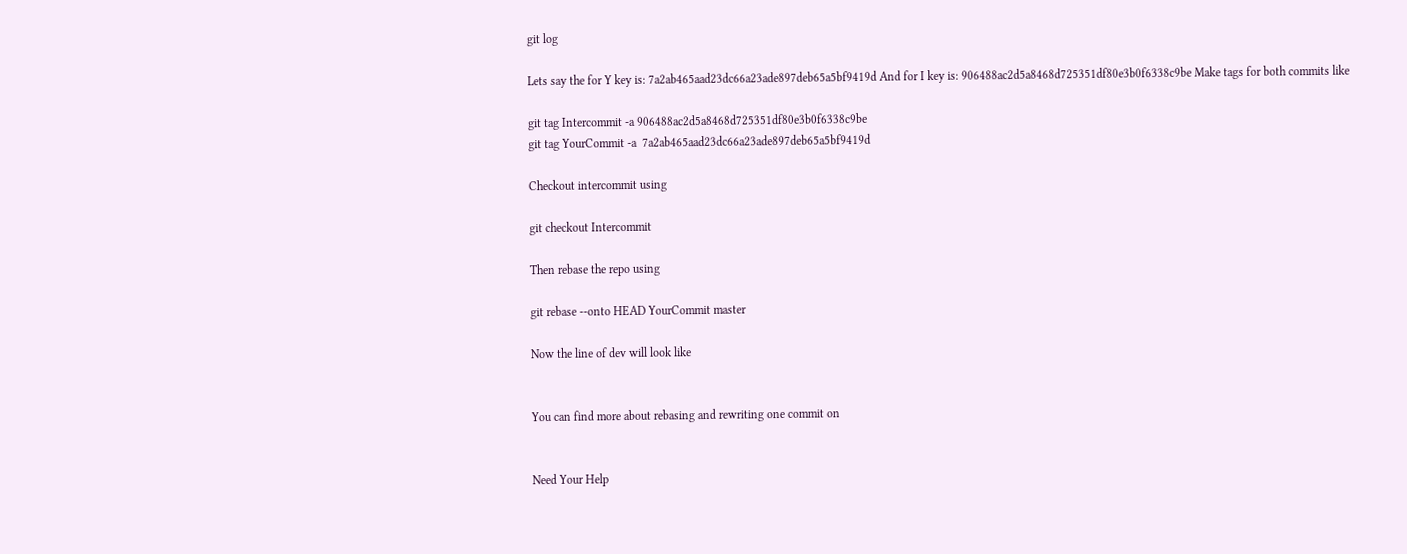git log

Lets say the for Y key is: 7a2ab465aad23dc66a23ade897deb65a5bf9419d And for I key is: 906488ac2d5a8468d725351df80e3b0f6338c9be Make tags for both commits like

git tag Intercommit -a 906488ac2d5a8468d725351df80e3b0f6338c9be
git tag YourCommit -a  7a2ab465aad23dc66a23ade897deb65a5bf9419d

Checkout intercommit using

git checkout Intercommit

Then rebase the repo using

git rebase --onto HEAD YourCommit master

Now the line of dev will look like


You can find more about rebasing and rewriting one commit on


Need Your Help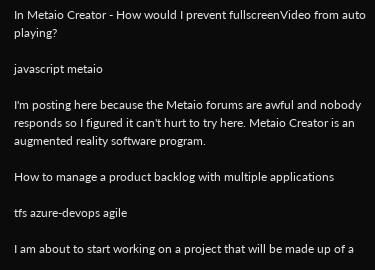In Metaio Creator - How would I prevent fullscreenVideo from auto playing?

javascript metaio

I'm posting here because the Metaio forums are awful and nobody responds so I figured it can't hurt to try here. Metaio Creator is an augmented reality software program.

How to manage a product backlog with multiple applications

tfs azure-devops agile

I am about to start working on a project that will be made up of a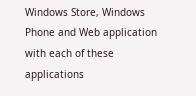Windows Store, Windows Phone and Web application with each of these applications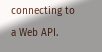connecting to a Web API.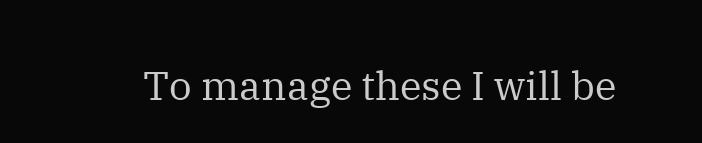To manage these I will be